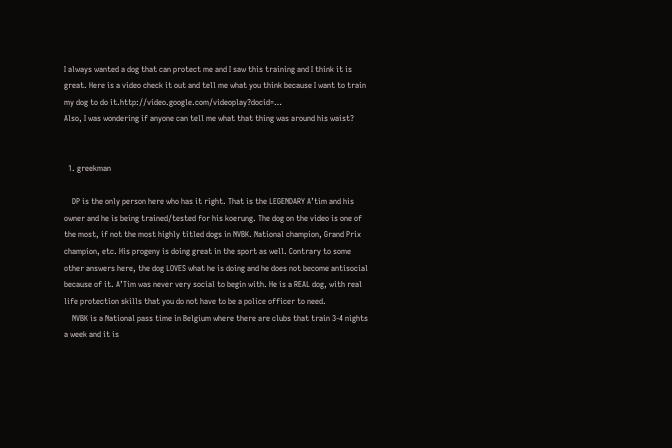I always wanted a dog that can protect me and I saw this training and I think it is great. Here is a video check it out and tell me what you think because I want to train my dog to do it.http://video.google.com/videoplay?docid=…
Also, I was wondering if anyone can tell me what that thing was around his waist?


  1. greekman

    DP is the only person here who has it right. That is the LEGENDARY A’tim and his owner and he is being trained/tested for his koerung. The dog on the video is one of the most, if not the most highly titled dogs in NVBK. National champion, Grand Prix champion, etc. His progeny is doing great in the sport as well. Contrary to some other answers here, the dog LOVES what he is doing and he does not become antisocial because of it. A’Tim was never very social to begin with. He is a REAL dog, with real life protection skills that you do not have to be a police officer to need.
    NVBK is a National pass time in Belgium where there are clubs that train 3-4 nights a week and it is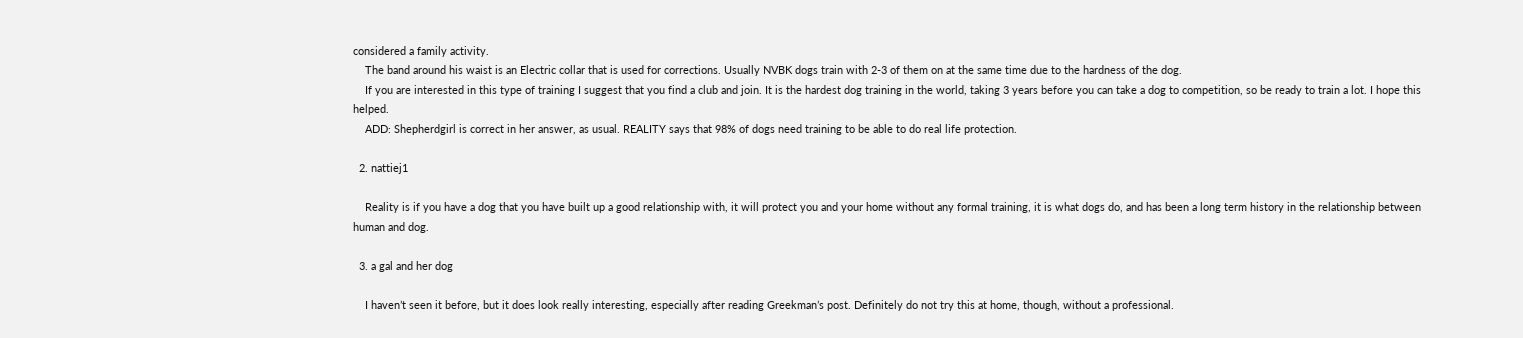considered a family activity.
    The band around his waist is an Electric collar that is used for corrections. Usually NVBK dogs train with 2-3 of them on at the same time due to the hardness of the dog.
    If you are interested in this type of training I suggest that you find a club and join. It is the hardest dog training in the world, taking 3 years before you can take a dog to competition, so be ready to train a lot. I hope this helped.
    ADD: Shepherdgirl is correct in her answer, as usual. REALITY says that 98% of dogs need training to be able to do real life protection.

  2. nattiej1

    Reality is if you have a dog that you have built up a good relationship with, it will protect you and your home without any formal training, it is what dogs do, and has been a long term history in the relationship between human and dog.

  3. a gal and her dog

    I haven’t seen it before, but it does look really interesting, especially after reading Greekman’s post. Definitely do not try this at home, though, without a professional.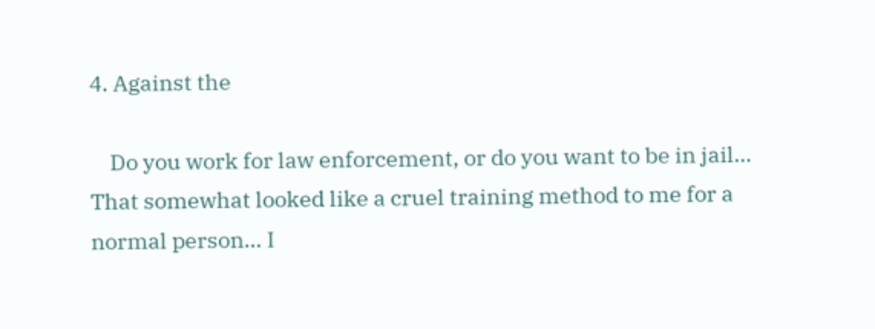4. Against the

    Do you work for law enforcement, or do you want to be in jail… That somewhat looked like a cruel training method to me for a normal person… I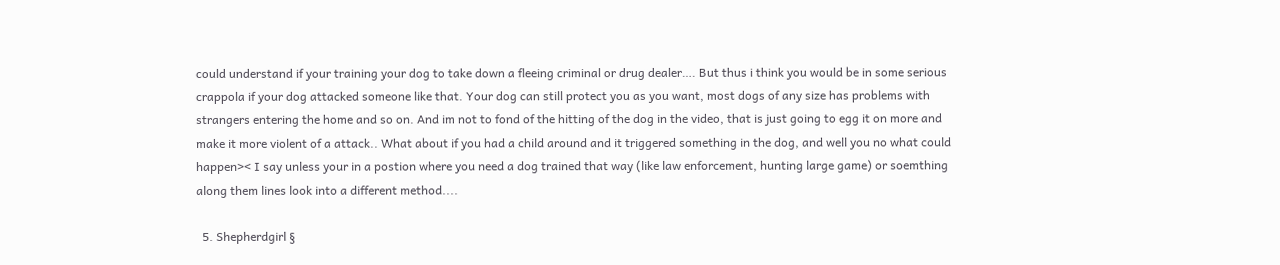could understand if your training your dog to take down a fleeing criminal or drug dealer…. But thus i think you would be in some serious crappola if your dog attacked someone like that. Your dog can still protect you as you want, most dogs of any size has problems with strangers entering the home and so on. And im not to fond of the hitting of the dog in the video, that is just going to egg it on more and make it more violent of a attack.. What about if you had a child around and it triggered something in the dog, and well you no what could happen>< I say unless your in a postion where you need a dog trained that way (like law enforcement, hunting large game) or soemthing along them lines look into a different method....

  5. Shepherdgirl §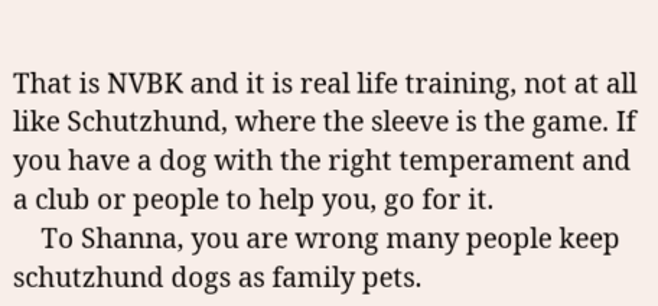That is NVBK and it is real life training, not at all like Schutzhund, where the sleeve is the game. If you have a dog with the right temperament and a club or people to help you, go for it.
    To Shanna, you are wrong many people keep schutzhund dogs as family pets.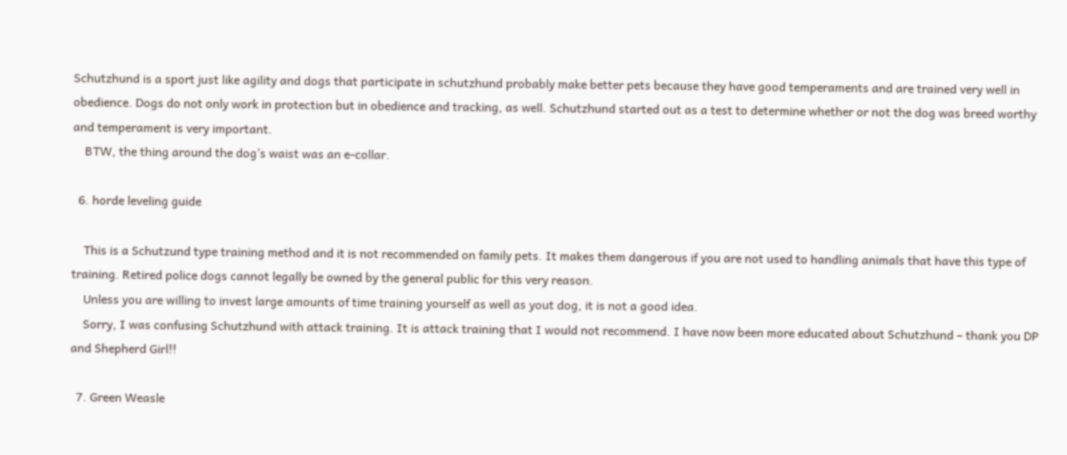Schutzhund is a sport just like agility and dogs that participate in schutzhund probably make better pets because they have good temperaments and are trained very well in obedience. Dogs do not only work in protection but in obedience and tracking, as well. Schutzhund started out as a test to determine whether or not the dog was breed worthy and temperament is very important.
    BTW, the thing around the dog’s waist was an e-collar.

  6. horde leveling guide

    This is a Schutzund type training method and it is not recommended on family pets. It makes them dangerous if you are not used to handling animals that have this type of training. Retired police dogs cannot legally be owned by the general public for this very reason.
    Unless you are willing to invest large amounts of time training yourself as well as yout dog, it is not a good idea.
    Sorry, I was confusing Schutzhund with attack training. It is attack training that I would not recommend. I have now been more educated about Schutzhund – thank you DP and Shepherd Girl!!

  7. Green Weasle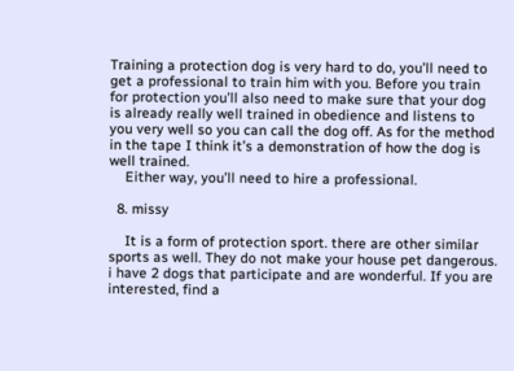Training a protection dog is very hard to do, you’ll need to get a professional to train him with you. Before you train for protection you’ll also need to make sure that your dog is already really well trained in obedience and listens to you very well so you can call the dog off. As for the method in the tape I think it’s a demonstration of how the dog is well trained.
    Either way, you’ll need to hire a professional.

  8. missy

    It is a form of protection sport. there are other similar sports as well. They do not make your house pet dangerous. i have 2 dogs that participate and are wonderful. If you are interested, find a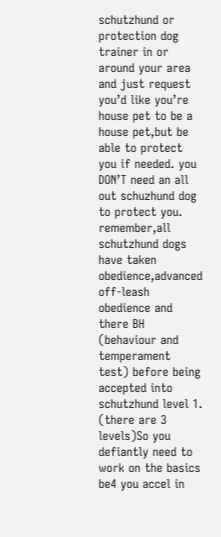schutzhund or protection dog trainer in or around your area and just request you’d like you’re house pet to be a house pet,but be able to protect you if needed. you DON’T need an all out schuzhund dog to protect you. remember,all schutzhund dogs have taken obedience,advanced off-leash obedience and there BH (behaviour and temperament test) before being accepted into schutzhund level 1. (there are 3 levels)So you defiantly need to work on the basics be4 you accel in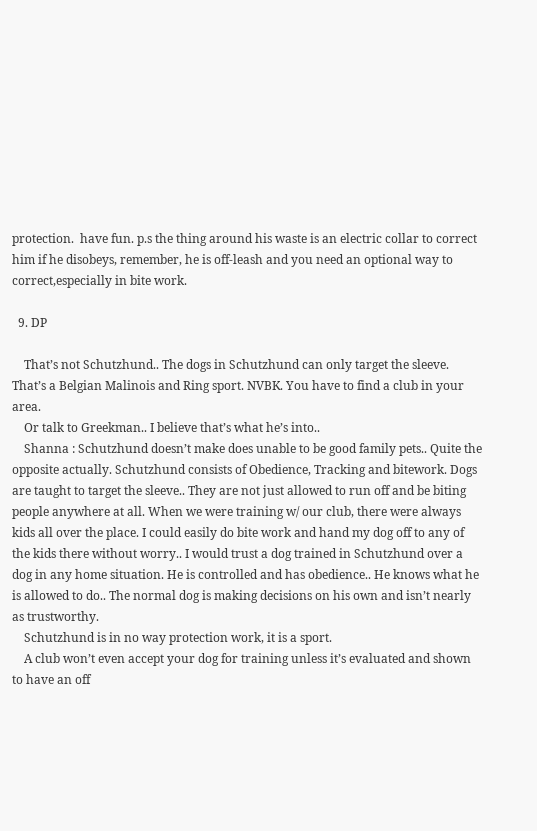protection.  have fun. p.s the thing around his waste is an electric collar to correct him if he disobeys, remember, he is off-leash and you need an optional way to correct,especially in bite work.

  9. DP

    That’s not Schutzhund.. The dogs in Schutzhund can only target the sleeve. That’s a Belgian Malinois and Ring sport. NVBK. You have to find a club in your area.
    Or talk to Greekman.. I believe that’s what he’s into..
    Shanna : Schutzhund doesn’t make does unable to be good family pets.. Quite the opposite actually. Schutzhund consists of Obedience, Tracking and bitework. Dogs are taught to target the sleeve.. They are not just allowed to run off and be biting people anywhere at all. When we were training w/ our club, there were always kids all over the place. I could easily do bite work and hand my dog off to any of the kids there without worry.. I would trust a dog trained in Schutzhund over a dog in any home situation. He is controlled and has obedience.. He knows what he is allowed to do.. The normal dog is making decisions on his own and isn’t nearly as trustworthy.
    Schutzhund is in no way protection work, it is a sport.
    A club won’t even accept your dog for training unless it’s evaluated and shown to have an off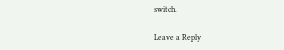switch.

Leave a Reply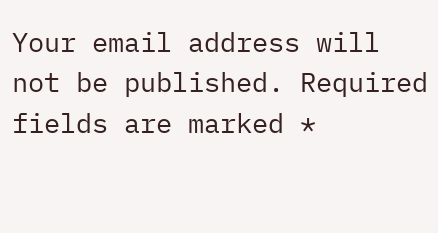Your email address will not be published. Required fields are marked *